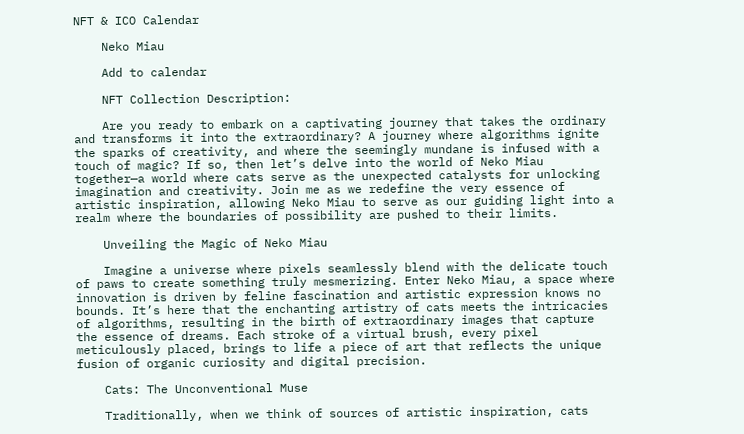NFT & ICO Calendar

    Neko Miau

    Add to calendar

    NFT Collection Description:

    Are you ready to embark on a captivating journey that takes the ordinary and transforms it into the extraordinary? A journey where algorithms ignite the sparks of creativity, and where the seemingly mundane is infused with a touch of magic? If so, then let’s delve into the world of Neko Miau together—a world where cats serve as the unexpected catalysts for unlocking imagination and creativity. Join me as we redefine the very essence of artistic inspiration, allowing Neko Miau to serve as our guiding light into a realm where the boundaries of possibility are pushed to their limits.

    Unveiling the Magic of Neko Miau

    Imagine a universe where pixels seamlessly blend with the delicate touch of paws to create something truly mesmerizing. Enter Neko Miau, a space where innovation is driven by feline fascination and artistic expression knows no bounds. It’s here that the enchanting artistry of cats meets the intricacies of algorithms, resulting in the birth of extraordinary images that capture the essence of dreams. Each stroke of a virtual brush, every pixel meticulously placed, brings to life a piece of art that reflects the unique fusion of organic curiosity and digital precision.

    Cats: The Unconventional Muse

    Traditionally, when we think of sources of artistic inspiration, cats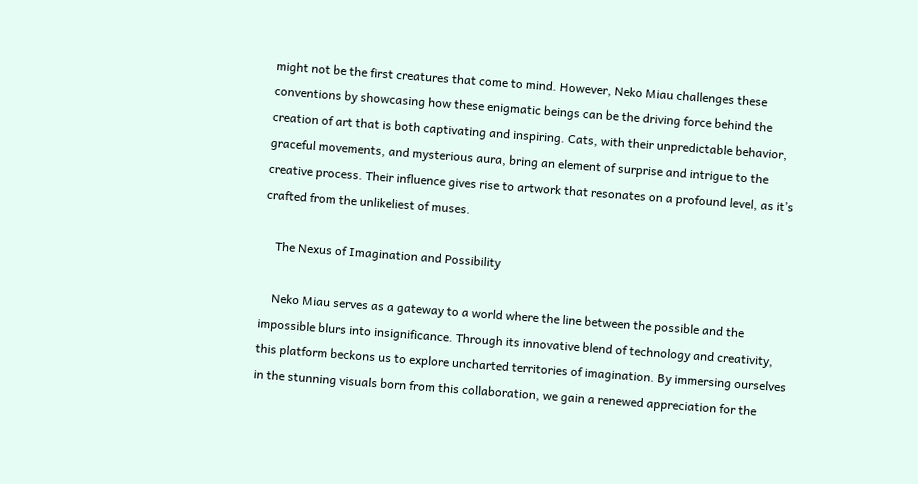might not be the first creatures that come to mind. However, Neko Miau challenges these conventions by showcasing how these enigmatic beings can be the driving force behind the creation of art that is both captivating and inspiring. Cats, with their unpredictable behavior, graceful movements, and mysterious aura, bring an element of surprise and intrigue to the creative process. Their influence gives rise to artwork that resonates on a profound level, as it’s crafted from the unlikeliest of muses.

    The Nexus of Imagination and Possibility

    Neko Miau serves as a gateway to a world where the line between the possible and the impossible blurs into insignificance. Through its innovative blend of technology and creativity, this platform beckons us to explore uncharted territories of imagination. By immersing ourselves in the stunning visuals born from this collaboration, we gain a renewed appreciation for the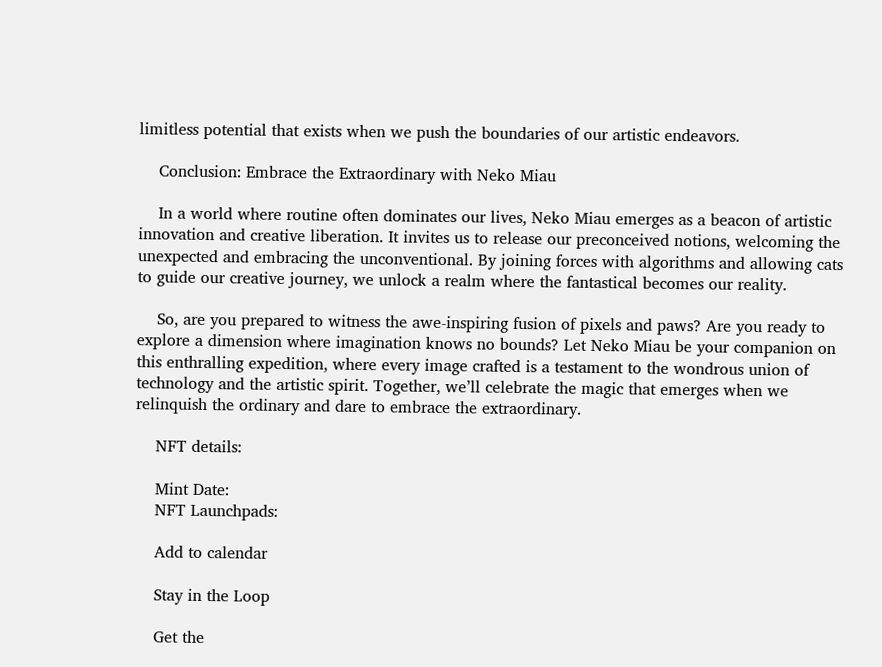limitless potential that exists when we push the boundaries of our artistic endeavors.

    Conclusion: Embrace the Extraordinary with Neko Miau

    In a world where routine often dominates our lives, Neko Miau emerges as a beacon of artistic innovation and creative liberation. It invites us to release our preconceived notions, welcoming the unexpected and embracing the unconventional. By joining forces with algorithms and allowing cats to guide our creative journey, we unlock a realm where the fantastical becomes our reality.

    So, are you prepared to witness the awe-inspiring fusion of pixels and paws? Are you ready to explore a dimension where imagination knows no bounds? Let Neko Miau be your companion on this enthralling expedition, where every image crafted is a testament to the wondrous union of technology and the artistic spirit. Together, we’ll celebrate the magic that emerges when we relinquish the ordinary and dare to embrace the extraordinary.

    NFT details:

    Mint Date:
    NFT Launchpads:

    Add to calendar

    Stay in the Loop

    Get the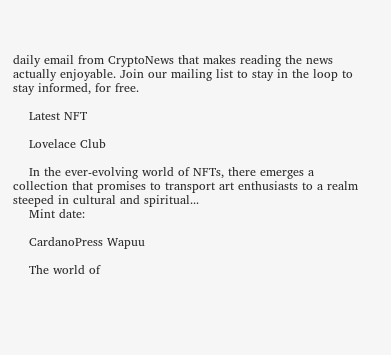daily email from CryptoNews that makes reading the news actually enjoyable. Join our mailing list to stay in the loop to stay informed, for free.

    Latest NFT

    Lovelace Club

    In the ever-evolving world of NFTs, there emerges a collection that promises to transport art enthusiasts to a realm steeped in cultural and spiritual...
    Mint date:

    CardanoPress Wapuu

    The world of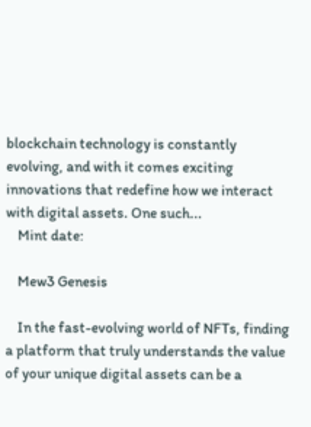blockchain technology is constantly evolving, and with it comes exciting innovations that redefine how we interact with digital assets. One such...
    Mint date:

    Mew3 Genesis

    In the fast-evolving world of NFTs, finding a platform that truly understands the value of your unique digital assets can be a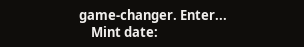game-changer. Enter...
    Mint date: